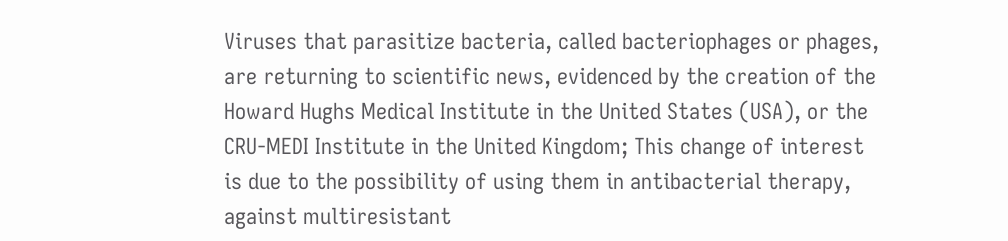Viruses that parasitize bacteria, called bacteriophages or phages, are returning to scientific news, evidenced by the creation of the Howard Hughs Medical Institute in the United States (USA), or the CRU-MEDI Institute in the United Kingdom; This change of interest is due to the possibility of using them in antibacterial therapy, against multiresistant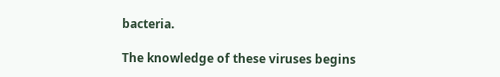bacteria.

The knowledge of these viruses begins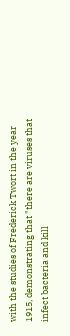with the studies of Frederick Twort in the year 1915, demonstrating that "there are viruses that infect bacteria and kill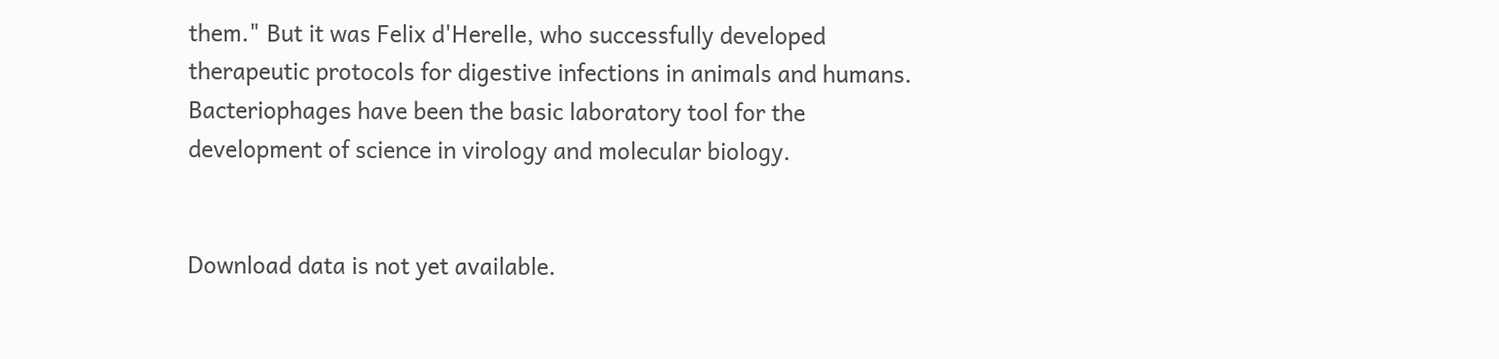them." But it was Felix d'Herelle, who successfully developed therapeutic protocols for digestive infections in animals and humans. Bacteriophages have been the basic laboratory tool for the development of science in virology and molecular biology.


Download data is not yet available.